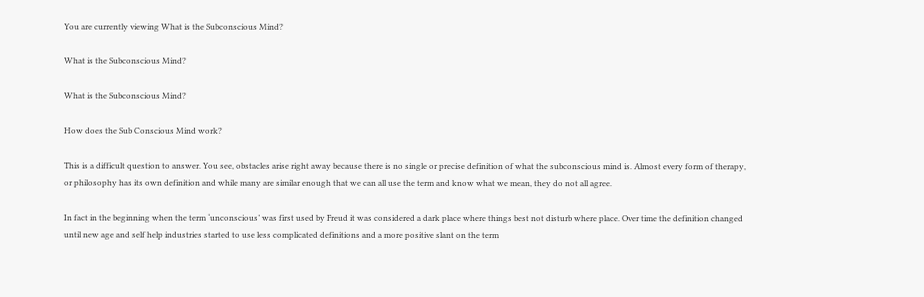You are currently viewing What is the Subconscious Mind?

What is the Subconscious Mind?

What is the Subconscious Mind?

How does the Sub Conscious Mind work?

This is a difficult question to answer. You see, obstacles arise right away because there is no single or precise definition of what the subconscious mind is. Almost every form of therapy, or philosophy has its own definition and while many are similar enough that we can all use the term and know what we mean, they do not all agree.

In fact in the beginning when the term ‘unconscious’ was first used by Freud it was considered a dark place where things best not disturb where place. Over time the definition changed until new age and self help industries started to use less complicated definitions and a more positive slant on the term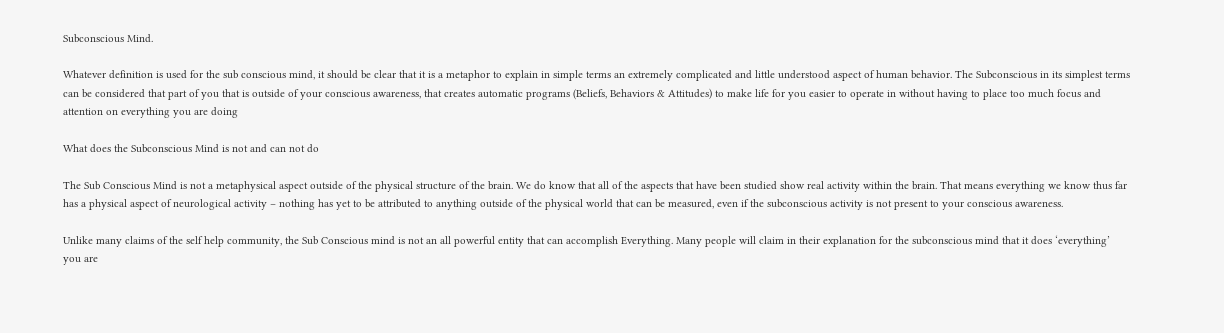Subconscious Mind.

Whatever definition is used for the sub conscious mind, it should be clear that it is a metaphor to explain in simple terms an extremely complicated and little understood aspect of human behavior. The Subconscious in its simplest terms can be considered that part of you that is outside of your conscious awareness, that creates automatic programs (Beliefs, Behaviors & Attitudes) to make life for you easier to operate in without having to place too much focus and attention on everything you are doing

What does the Subconscious Mind is not and can not do

The Sub Conscious Mind is not a metaphysical aspect outside of the physical structure of the brain. We do know that all of the aspects that have been studied show real activity within the brain. That means everything we know thus far has a physical aspect of neurological activity – nothing has yet to be attributed to anything outside of the physical world that can be measured, even if the subconscious activity is not present to your conscious awareness.

Unlike many claims of the self help community, the Sub Conscious mind is not an all powerful entity that can accomplish Everything. Many people will claim in their explanation for the subconscious mind that it does ‘everything’ you are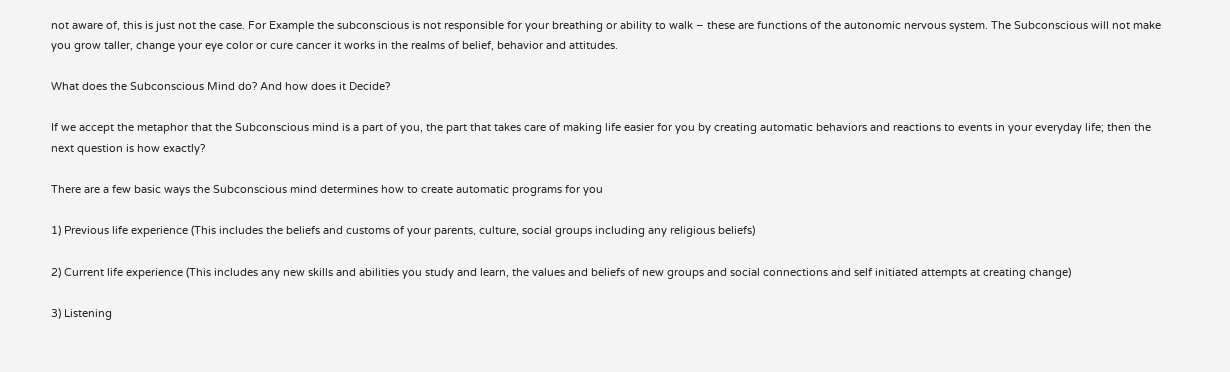not aware of, this is just not the case. For Example the subconscious is not responsible for your breathing or ability to walk – these are functions of the autonomic nervous system. The Subconscious will not make you grow taller, change your eye color or cure cancer it works in the realms of belief, behavior and attitudes.

What does the Subconscious Mind do? And how does it Decide?

If we accept the metaphor that the Subconscious mind is a part of you, the part that takes care of making life easier for you by creating automatic behaviors and reactions to events in your everyday life; then the next question is how exactly?

There are a few basic ways the Subconscious mind determines how to create automatic programs for you

1) Previous life experience (This includes the beliefs and customs of your parents, culture, social groups including any religious beliefs)

2) Current life experience (This includes any new skills and abilities you study and learn, the values and beliefs of new groups and social connections and self initiated attempts at creating change)

3) Listening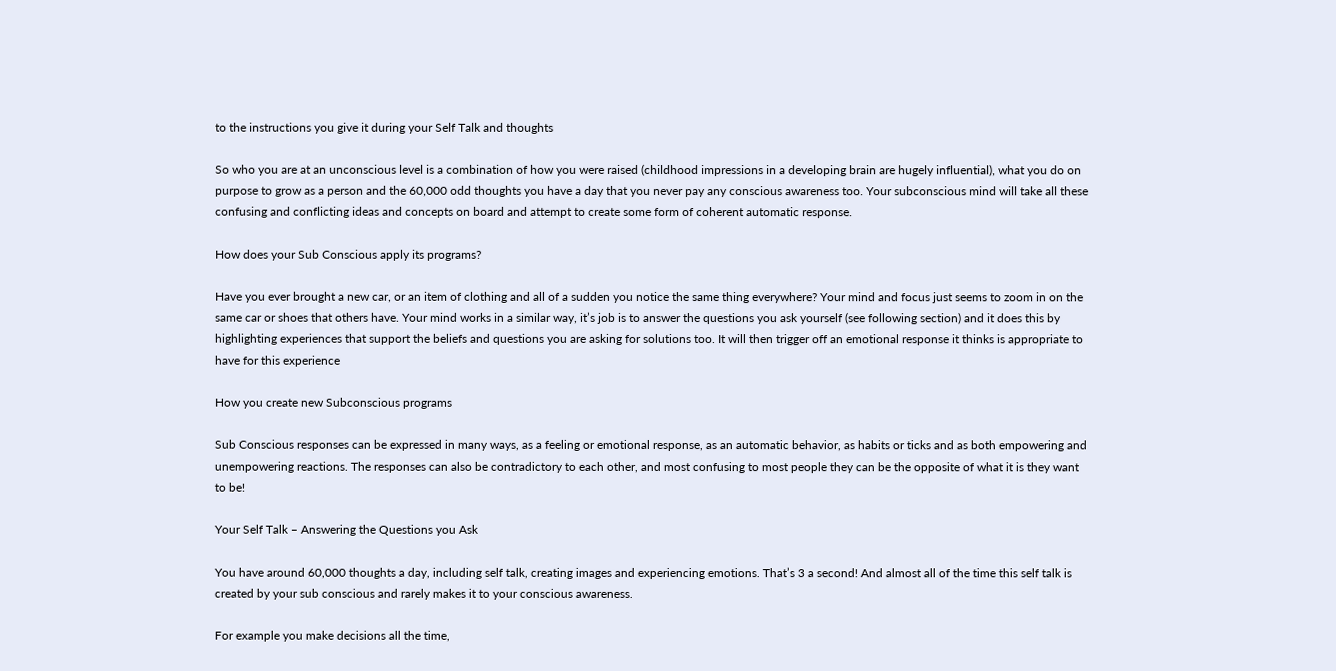to the instructions you give it during your Self Talk and thoughts

So who you are at an unconscious level is a combination of how you were raised (childhood impressions in a developing brain are hugely influential), what you do on purpose to grow as a person and the 60,000 odd thoughts you have a day that you never pay any conscious awareness too. Your subconscious mind will take all these confusing and conflicting ideas and concepts on board and attempt to create some form of coherent automatic response.

How does your Sub Conscious apply its programs?

Have you ever brought a new car, or an item of clothing and all of a sudden you notice the same thing everywhere? Your mind and focus just seems to zoom in on the same car or shoes that others have. Your mind works in a similar way, it’s job is to answer the questions you ask yourself (see following section) and it does this by highlighting experiences that support the beliefs and questions you are asking for solutions too. It will then trigger off an emotional response it thinks is appropriate to have for this experience

How you create new Subconscious programs

Sub Conscious responses can be expressed in many ways, as a feeling or emotional response, as an automatic behavior, as habits or ticks and as both empowering and unempowering reactions. The responses can also be contradictory to each other, and most confusing to most people they can be the opposite of what it is they want to be!

Your Self Talk – Answering the Questions you Ask

You have around 60,000 thoughts a day, including self talk, creating images and experiencing emotions. That’s 3 a second! And almost all of the time this self talk is created by your sub conscious and rarely makes it to your conscious awareness.

For example you make decisions all the time,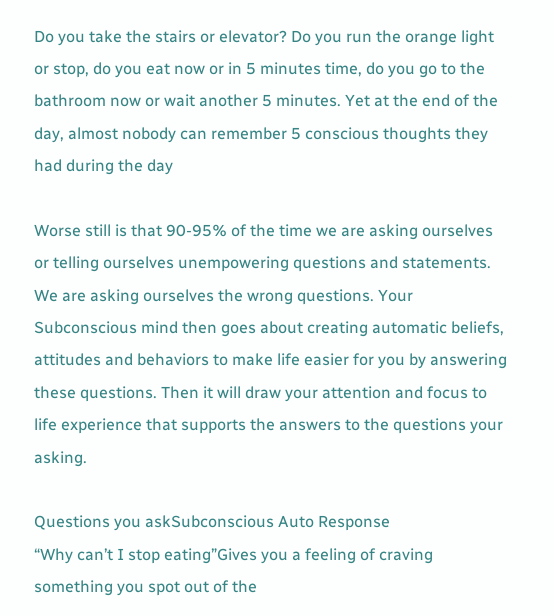Do you take the stairs or elevator? Do you run the orange light or stop, do you eat now or in 5 minutes time, do you go to the bathroom now or wait another 5 minutes. Yet at the end of the day, almost nobody can remember 5 conscious thoughts they had during the day

Worse still is that 90-95% of the time we are asking ourselves or telling ourselves unempowering questions and statements. We are asking ourselves the wrong questions. Your Subconscious mind then goes about creating automatic beliefs, attitudes and behaviors to make life easier for you by answering these questions. Then it will draw your attention and focus to life experience that supports the answers to the questions your asking.

Questions you askSubconscious Auto Response
“Why can’t I stop eating”Gives you a feeling of craving something you spot out of the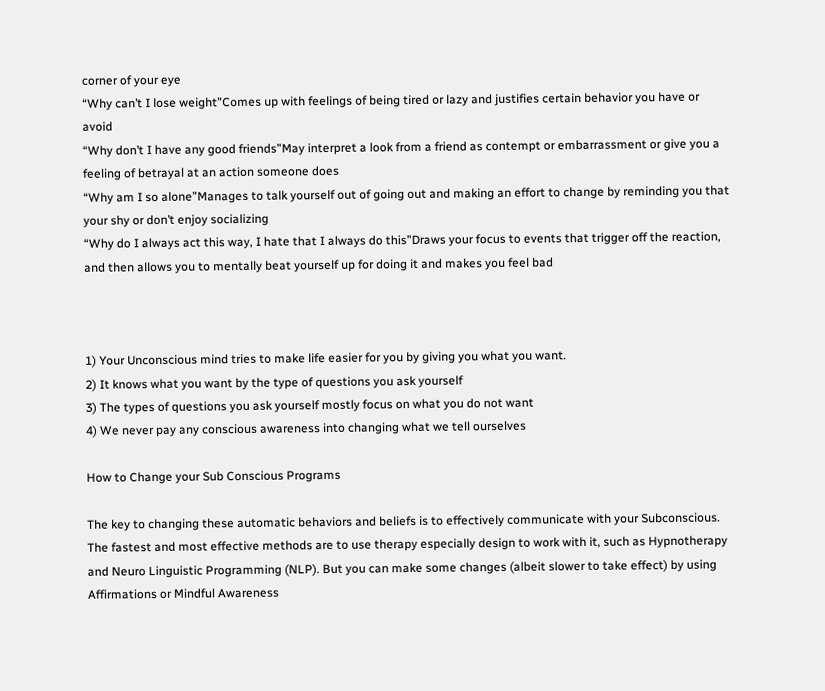corner of your eye
“Why can’t I lose weight”Comes up with feelings of being tired or lazy and justifies certain behavior you have or avoid
“Why don’t I have any good friends”May interpret a look from a friend as contempt or embarrassment or give you a feeling of betrayal at an action someone does
“Why am I so alone”Manages to talk yourself out of going out and making an effort to change by reminding you that your shy or don’t enjoy socializing
“Why do I always act this way, I hate that I always do this”Draws your focus to events that trigger off the reaction, and then allows you to mentally beat yourself up for doing it and makes you feel bad



1) Your Unconscious mind tries to make life easier for you by giving you what you want.
2) It knows what you want by the type of questions you ask yourself
3) The types of questions you ask yourself mostly focus on what you do not want
4) We never pay any conscious awareness into changing what we tell ourselves

How to Change your Sub Conscious Programs

The key to changing these automatic behaviors and beliefs is to effectively communicate with your Subconscious. The fastest and most effective methods are to use therapy especially design to work with it, such as Hypnotherapy and Neuro Linguistic Programming (NLP). But you can make some changes (albeit slower to take effect) by using Affirmations or Mindful Awareness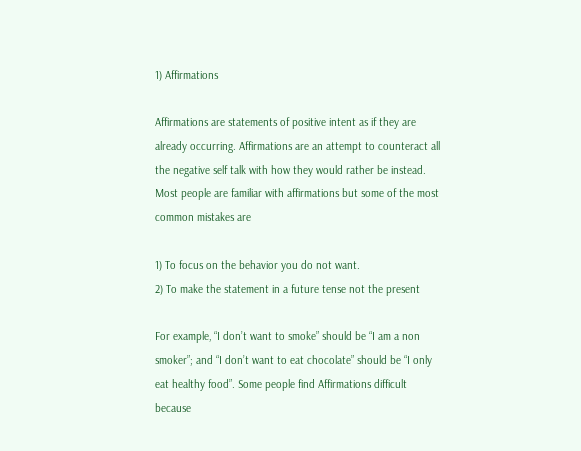1) Affirmations

Affirmations are statements of positive intent as if they are already occurring. Affirmations are an attempt to counteract all the negative self talk with how they would rather be instead. Most people are familiar with affirmations but some of the most common mistakes are

1) To focus on the behavior you do not want.
2) To make the statement in a future tense not the present

For example, “I don’t want to smoke” should be “I am a non smoker”; and “I don’t want to eat chocolate” should be “I only eat healthy food”. Some people find Affirmations difficult because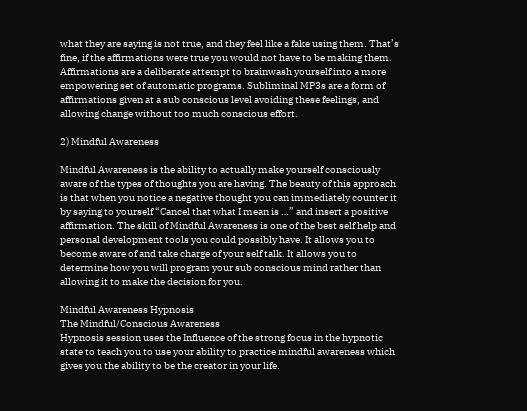what they are saying is not true, and they feel like a fake using them. That’s fine, if the affirmations were true you would not have to be making them. Affirmations are a deliberate attempt to brainwash yourself into a more empowering set of automatic programs. Subliminal MP3s are a form of affirmations given at a sub conscious level avoiding these feelings, and allowing change without too much conscious effort.

2) Mindful Awareness

Mindful Awareness is the ability to actually make yourself consciously aware of the types of thoughts you are having. The beauty of this approach is that when you notice a negative thought you can immediately counter it by saying to yourself “Cancel that what I mean is …” and insert a positive affirmation. The skill of Mindful Awareness is one of the best self help and personal development tools you could possibly have. It allows you to become aware of and take charge of your self talk. It allows you to determine how you will program your sub conscious mind rather than allowing it to make the decision for you.

Mindful Awareness Hypnosis
The Mindful/Conscious Awareness
Hypnosis session uses the Influence of the strong focus in the hypnotic state to teach you to use your ability to practice mindful awareness which gives you the ability to be the creator in your life.